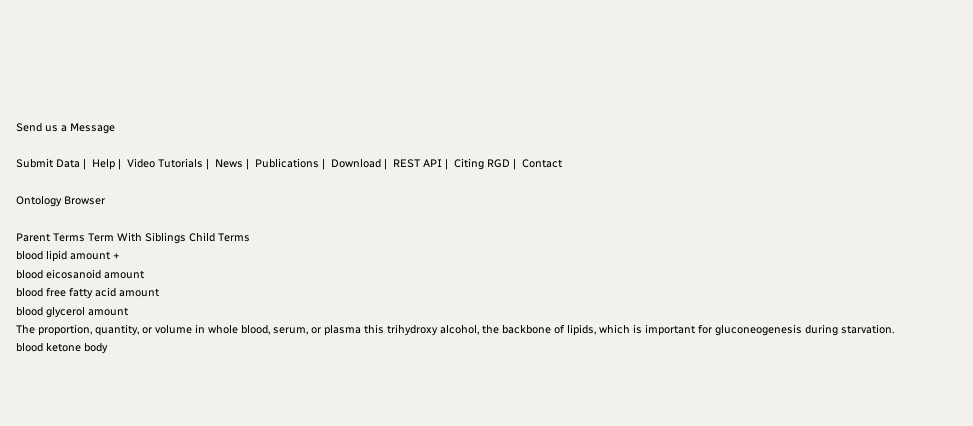Send us a Message

Submit Data |  Help |  Video Tutorials |  News |  Publications |  Download |  REST API |  Citing RGD |  Contact

Ontology Browser

Parent Terms Term With Siblings Child Terms
blood lipid amount +
blood eicosanoid amount
blood free fatty acid amount
blood glycerol amount
The proportion, quantity, or volume in whole blood, serum, or plasma this trihydroxy alcohol, the backbone of lipids, which is important for gluconeogenesis during starvation.
blood ketone body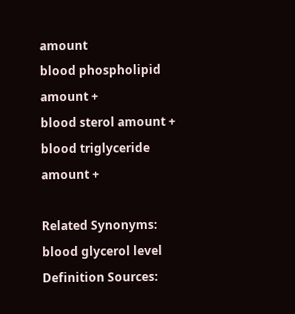amount
blood phospholipid amount +
blood sterol amount +
blood triglyceride amount +

Related Synonyms: blood glycerol level
Definition Sources: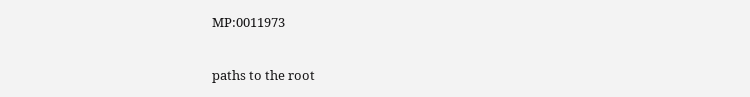MP:0011973

paths to the root